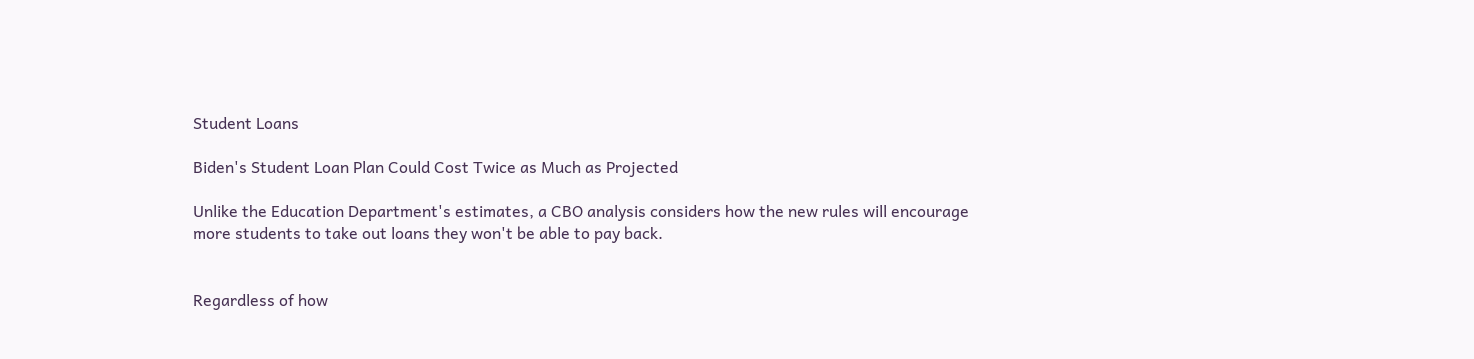Student Loans

Biden's Student Loan Plan Could Cost Twice as Much as Projected

Unlike the Education Department's estimates, a CBO analysis considers how the new rules will encourage more students to take out loans they won't be able to pay back.


Regardless of how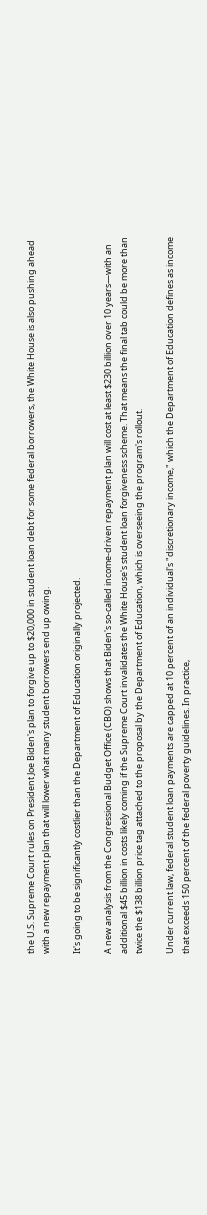the U.S. Supreme Court rules on President Joe Biden's plan to forgive up to $20,000 in student loan debt for some federal borrowers, the White House is also pushing ahead with a new repayment plan that will lower what many student borrowers end up owing.

It's going to be significantly costlier than the Department of Education originally projected.

A new analysis from the Congressional Budget Office (CBO) shows that Biden's so-called income-driven repayment plan will cost at least $230 billion over 10 years—with an additional $45 billion in costs likely coming if the Supreme Court invalidates the White House's student loan forgiveness scheme. That means the final tab could be more than twice the $138 billion price tag attached to the proposal by the Department of Education, which is overseeing the program's rollout.

Under current law, federal student loan payments are capped at 10 percent of an individual's "discretionary income," which the Department of Education defines as income that exceeds 150 percent of the federal poverty guidelines. In practice,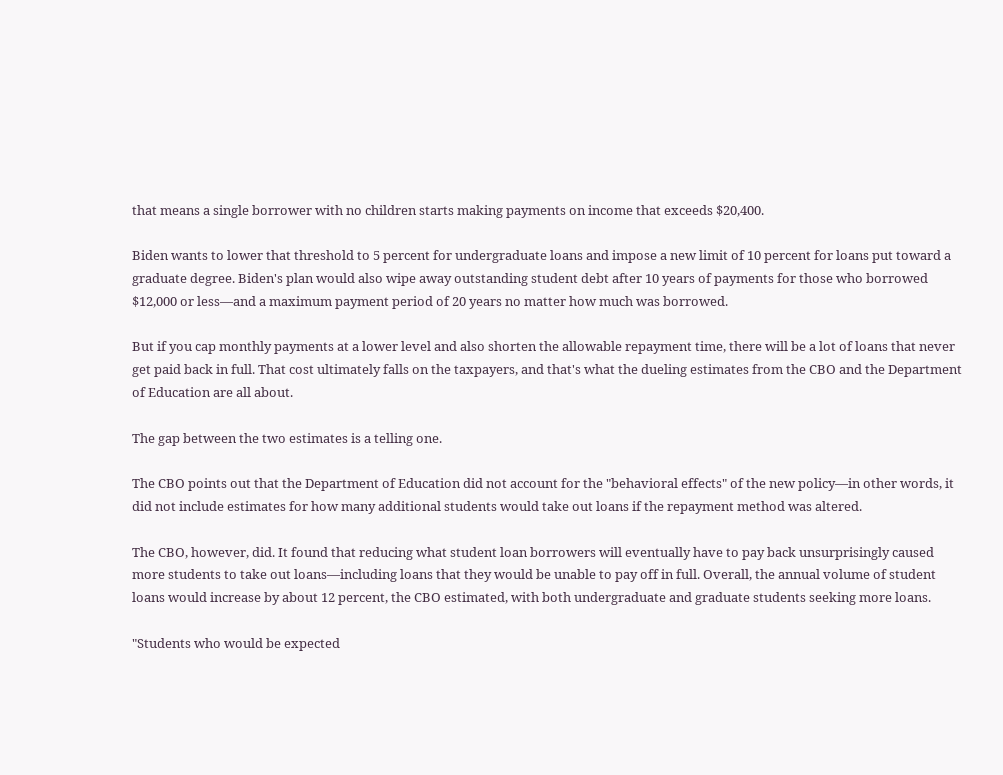that means a single borrower with no children starts making payments on income that exceeds $20,400.

Biden wants to lower that threshold to 5 percent for undergraduate loans and impose a new limit of 10 percent for loans put toward a graduate degree. Biden's plan would also wipe away outstanding student debt after 10 years of payments for those who borrowed $12,000 or less—and a maximum payment period of 20 years no matter how much was borrowed.

But if you cap monthly payments at a lower level and also shorten the allowable repayment time, there will be a lot of loans that never get paid back in full. That cost ultimately falls on the taxpayers, and that's what the dueling estimates from the CBO and the Department of Education are all about.

The gap between the two estimates is a telling one.

The CBO points out that the Department of Education did not account for the "behavioral effects" of the new policy—in other words, it did not include estimates for how many additional students would take out loans if the repayment method was altered.

The CBO, however, did. It found that reducing what student loan borrowers will eventually have to pay back unsurprisingly caused more students to take out loans—including loans that they would be unable to pay off in full. Overall, the annual volume of student loans would increase by about 12 percent, the CBO estimated, with both undergraduate and graduate students seeking more loans.

"Students who would be expected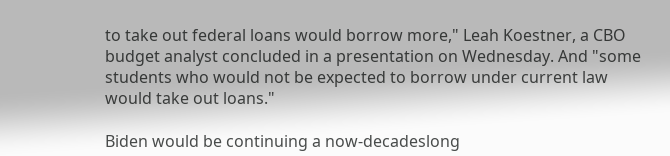to take out federal loans would borrow more," Leah Koestner, a CBO budget analyst concluded in a presentation on Wednesday. And "some students who would not be expected to borrow under current law would take out loans."

Biden would be continuing a now-decadeslong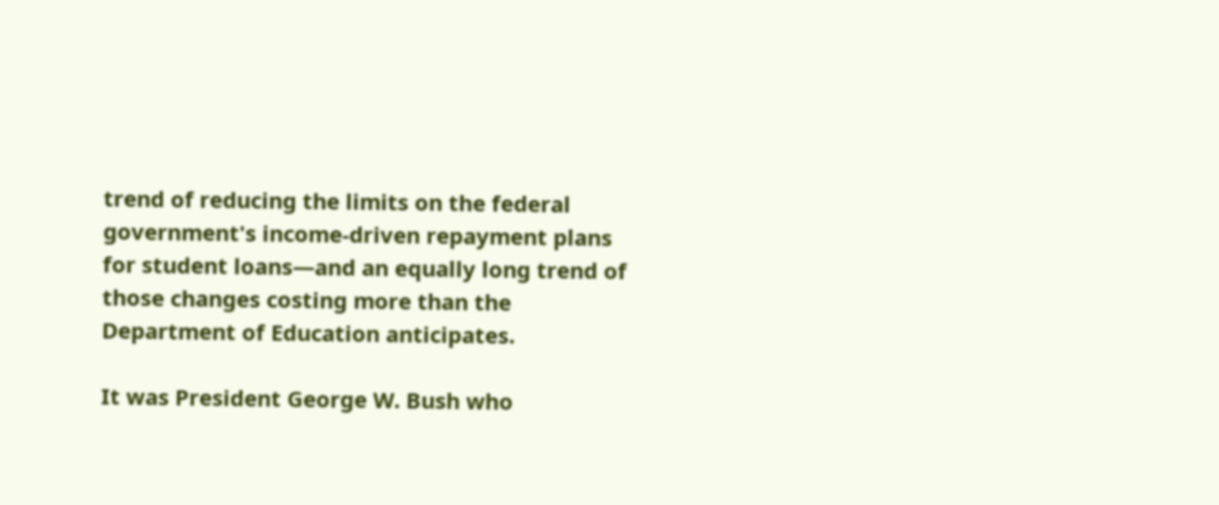trend of reducing the limits on the federal government's income-driven repayment plans for student loans—and an equally long trend of those changes costing more than the Department of Education anticipates.

It was President George W. Bush who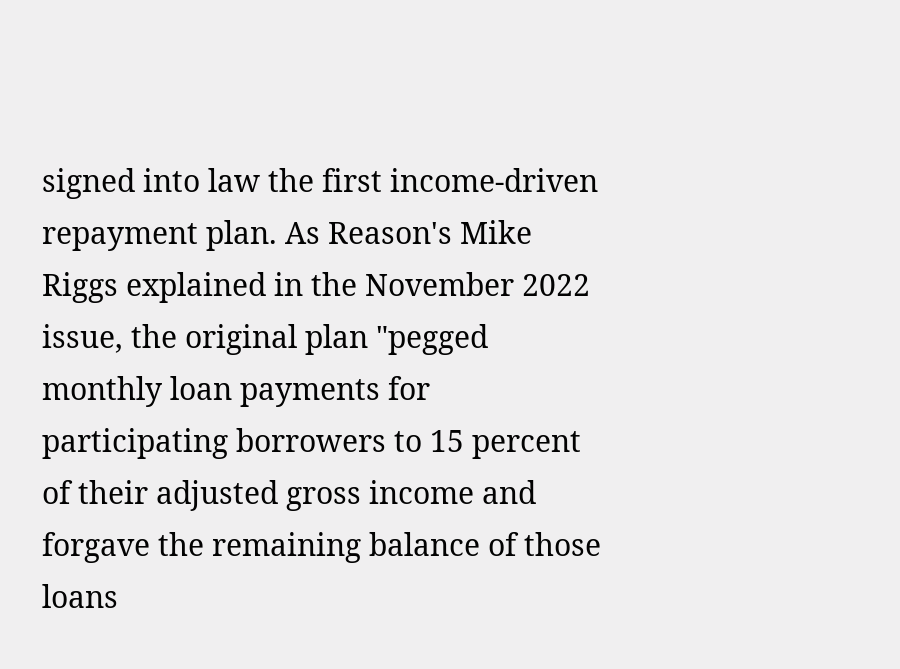signed into law the first income-driven repayment plan. As Reason's Mike Riggs explained in the November 2022 issue, the original plan "pegged monthly loan payments for participating borrowers to 15 percent of their adjusted gross income and forgave the remaining balance of those loans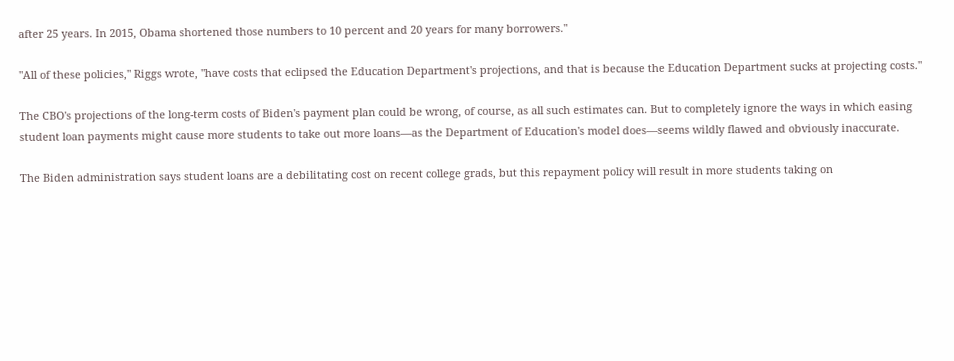after 25 years. In 2015, Obama shortened those numbers to 10 percent and 20 years for many borrowers."

"All of these policies," Riggs wrote, "have costs that eclipsed the Education Department's projections, and that is because the Education Department sucks at projecting costs."

The CBO's projections of the long-term costs of Biden's payment plan could be wrong, of course, as all such estimates can. But to completely ignore the ways in which easing student loan payments might cause more students to take out more loans—as the Department of Education's model does—seems wildly flawed and obviously inaccurate.

The Biden administration says student loans are a debilitating cost on recent college grads, but this repayment policy will result in more students taking on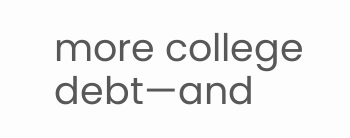more college debt—and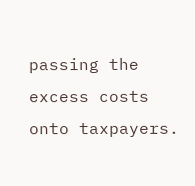passing the excess costs onto taxpayers.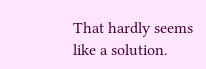That hardly seems like a solution.